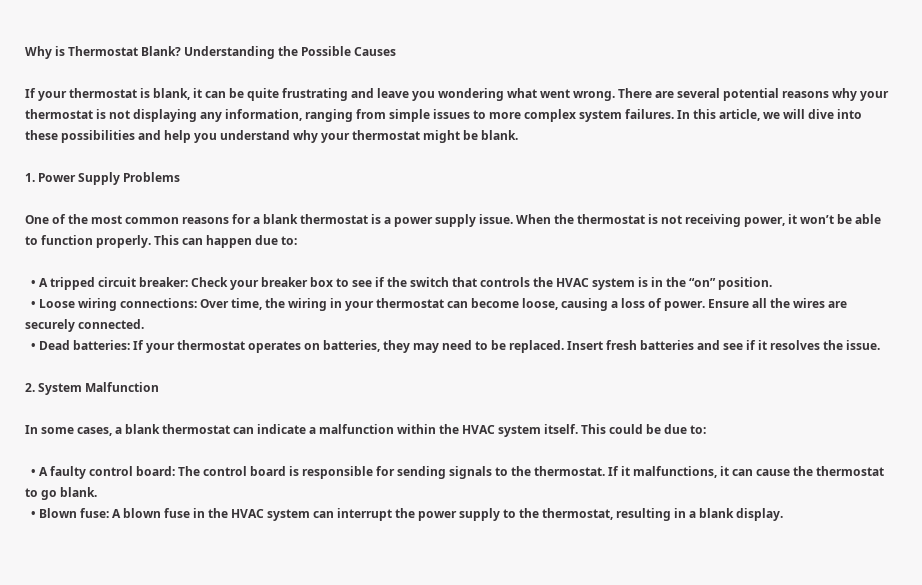Why is Thermostat Blank? Understanding the Possible Causes

If your thermostat is blank, it can be quite frustrating and leave you wondering what went wrong. There are several potential reasons why your thermostat is not displaying any information, ranging from simple issues to more complex system failures. In this article, we will dive into these possibilities and help you understand why your thermostat might be blank.

1. Power Supply Problems

One of the most common reasons for a blank thermostat is a power supply issue. When the thermostat is not receiving power, it won’t be able to function properly. This can happen due to:

  • A tripped circuit breaker: Check your breaker box to see if the switch that controls the HVAC system is in the “on” position.
  • Loose wiring connections: Over time, the wiring in your thermostat can become loose, causing a loss of power. Ensure all the wires are securely connected.
  • Dead batteries: If your thermostat operates on batteries, they may need to be replaced. Insert fresh batteries and see if it resolves the issue.

2. System Malfunction

In some cases, a blank thermostat can indicate a malfunction within the HVAC system itself. This could be due to:

  • A faulty control board: The control board is responsible for sending signals to the thermostat. If it malfunctions, it can cause the thermostat to go blank.
  • Blown fuse: A blown fuse in the HVAC system can interrupt the power supply to the thermostat, resulting in a blank display.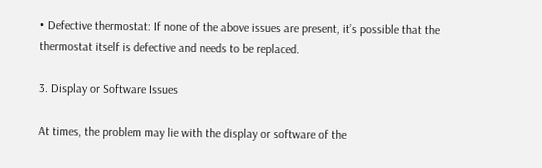• Defective thermostat: If none of the above issues are present, it’s possible that the thermostat itself is defective and needs to be replaced.

3. Display or Software Issues

At times, the problem may lie with the display or software of the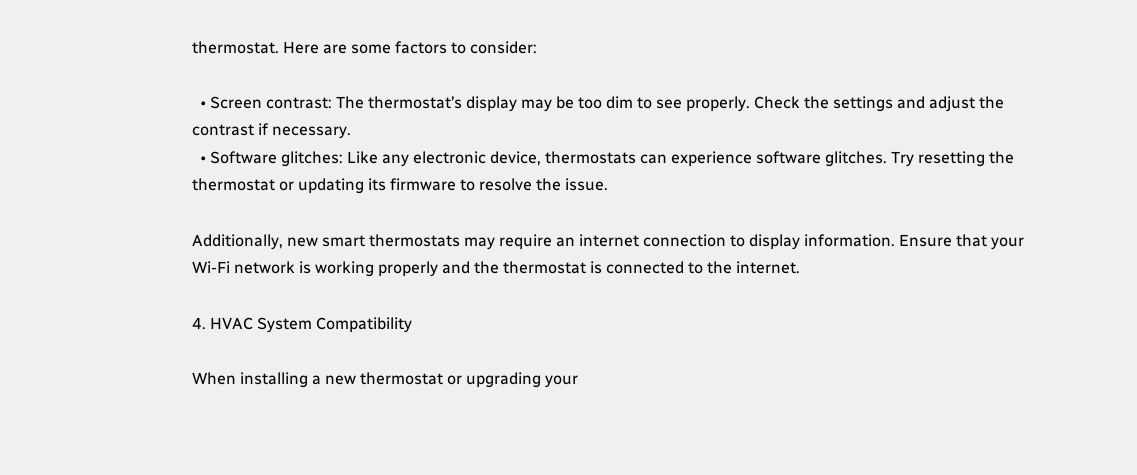thermostat. Here are some factors to consider:

  • Screen contrast: The thermostat’s display may be too dim to see properly. Check the settings and adjust the contrast if necessary.
  • Software glitches: Like any electronic device, thermostats can experience software glitches. Try resetting the thermostat or updating its firmware to resolve the issue.

Additionally, new smart thermostats may require an internet connection to display information. Ensure that your Wi-Fi network is working properly and the thermostat is connected to the internet.

4. HVAC System Compatibility

When installing a new thermostat or upgrading your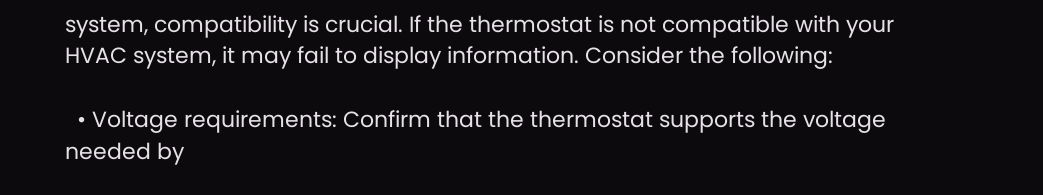system, compatibility is crucial. If the thermostat is not compatible with your HVAC system, it may fail to display information. Consider the following:

  • Voltage requirements: Confirm that the thermostat supports the voltage needed by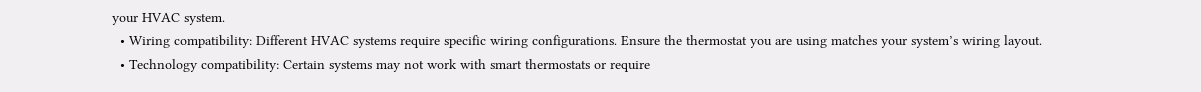your HVAC system.
  • Wiring compatibility: Different HVAC systems require specific wiring configurations. Ensure the thermostat you are using matches your system’s wiring layout.
  • Technology compatibility: Certain systems may not work with smart thermostats or require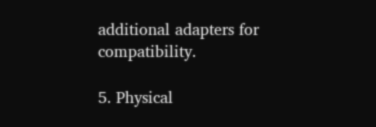additional adapters for compatibility.

5. Physical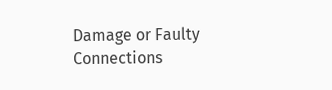Damage or Faulty Connections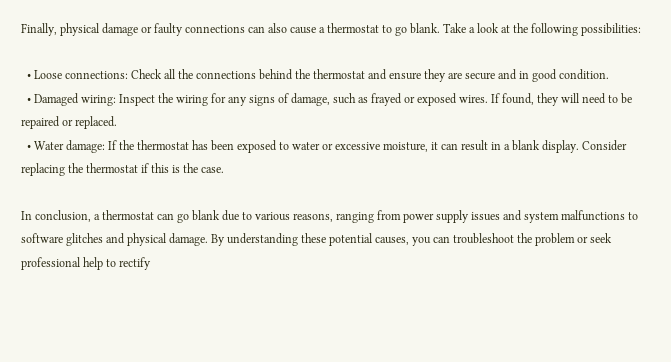Finally, physical damage or faulty connections can also cause a thermostat to go blank. Take a look at the following possibilities:

  • Loose connections: Check all the connections behind the thermostat and ensure they are secure and in good condition.
  • Damaged wiring: Inspect the wiring for any signs of damage, such as frayed or exposed wires. If found, they will need to be repaired or replaced.
  • Water damage: If the thermostat has been exposed to water or excessive moisture, it can result in a blank display. Consider replacing the thermostat if this is the case.

In conclusion, a thermostat can go blank due to various reasons, ranging from power supply issues and system malfunctions to software glitches and physical damage. By understanding these potential causes, you can troubleshoot the problem or seek professional help to rectify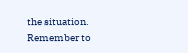the situation. Remember to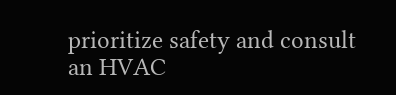prioritize safety and consult an HVAC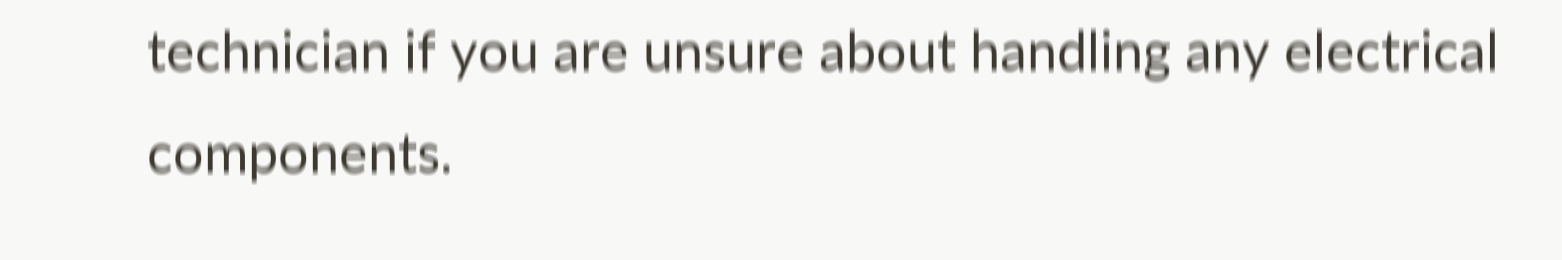technician if you are unsure about handling any electrical components.